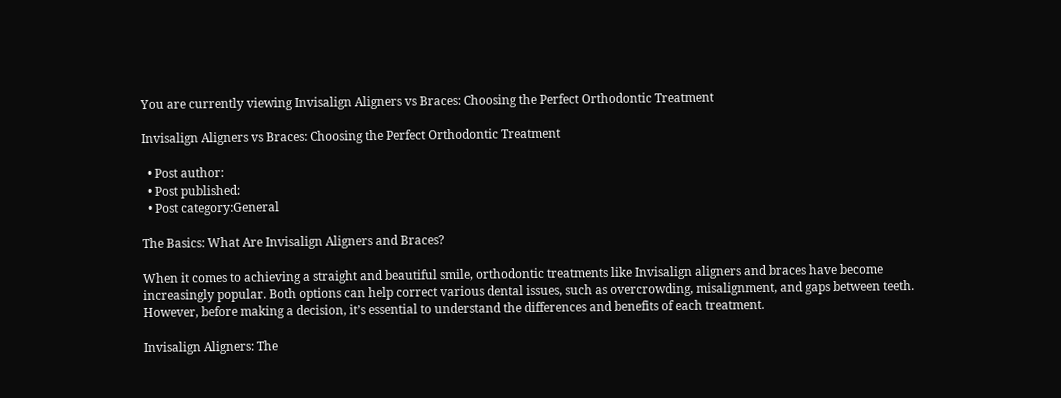You are currently viewing Invisalign Aligners vs Braces: Choosing the Perfect Orthodontic Treatment

Invisalign Aligners vs Braces: Choosing the Perfect Orthodontic Treatment

  • Post author:
  • Post published:
  • Post category:General

The Basics: What Are Invisalign Aligners and Braces?

When it comes to achieving a straight and beautiful smile, orthodontic treatments like Invisalign aligners and braces have become increasingly popular. Both options can help correct various dental issues, such as overcrowding, misalignment, and gaps between teeth. However, before making a decision, it’s essential to understand the differences and benefits of each treatment.

Invisalign Aligners: The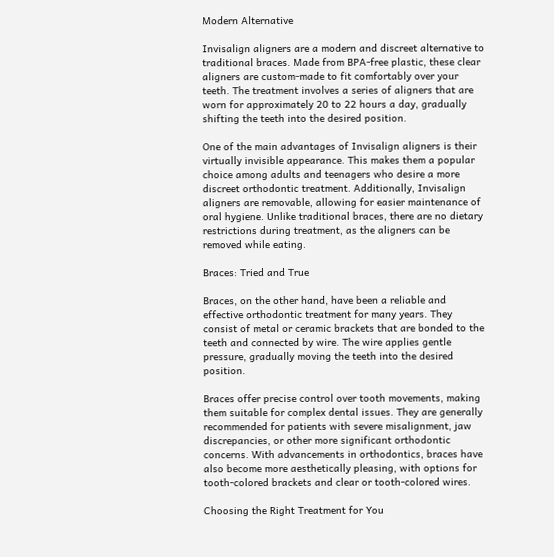Modern Alternative

Invisalign aligners are a modern and discreet alternative to traditional braces. Made from BPA-free plastic, these clear aligners are custom-made to fit comfortably over your teeth. The treatment involves a series of aligners that are worn for approximately 20 to 22 hours a day, gradually shifting the teeth into the desired position.

One of the main advantages of Invisalign aligners is their virtually invisible appearance. This makes them a popular choice among adults and teenagers who desire a more discreet orthodontic treatment. Additionally, Invisalign aligners are removable, allowing for easier maintenance of oral hygiene. Unlike traditional braces, there are no dietary restrictions during treatment, as the aligners can be removed while eating.

Braces: Tried and True

Braces, on the other hand, have been a reliable and effective orthodontic treatment for many years. They consist of metal or ceramic brackets that are bonded to the teeth and connected by wire. The wire applies gentle pressure, gradually moving the teeth into the desired position.

Braces offer precise control over tooth movements, making them suitable for complex dental issues. They are generally recommended for patients with severe misalignment, jaw discrepancies, or other more significant orthodontic concerns. With advancements in orthodontics, braces have also become more aesthetically pleasing, with options for tooth-colored brackets and clear or tooth-colored wires.

Choosing the Right Treatment for You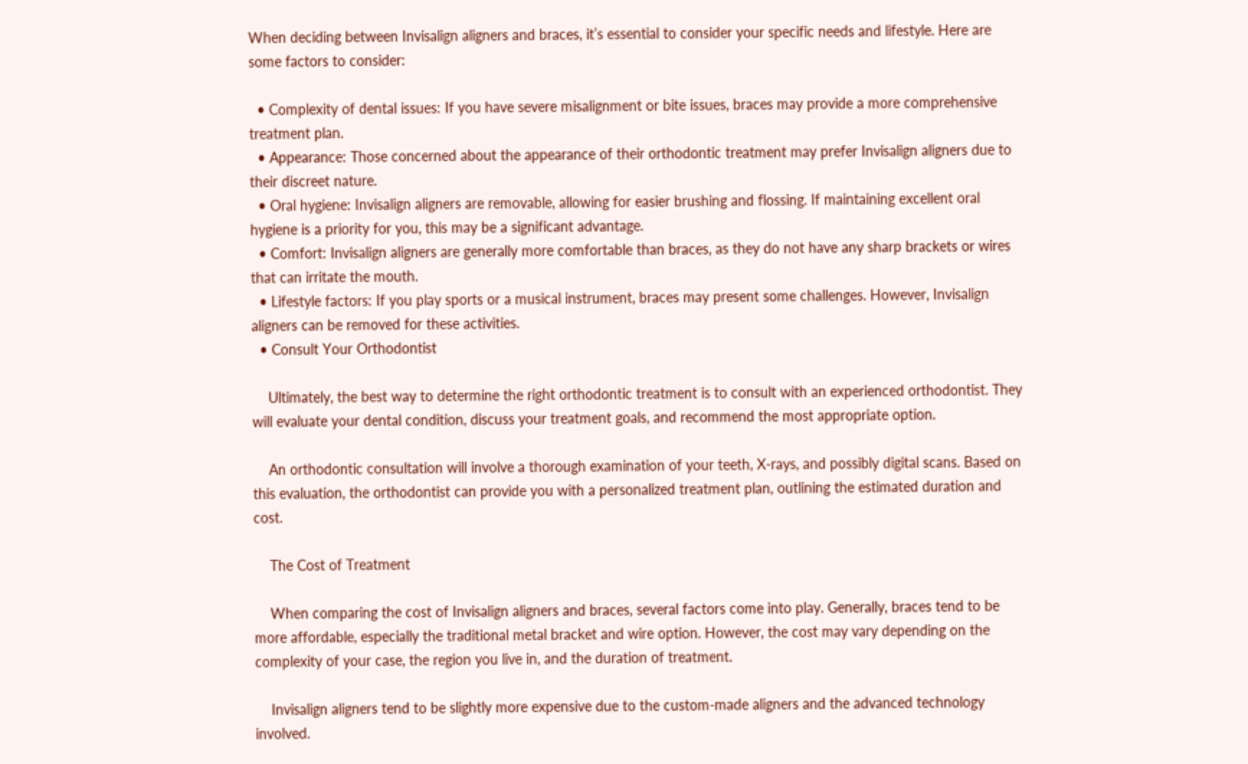When deciding between Invisalign aligners and braces, it’s essential to consider your specific needs and lifestyle. Here are some factors to consider:

  • Complexity of dental issues: If you have severe misalignment or bite issues, braces may provide a more comprehensive treatment plan.
  • Appearance: Those concerned about the appearance of their orthodontic treatment may prefer Invisalign aligners due to their discreet nature.
  • Oral hygiene: Invisalign aligners are removable, allowing for easier brushing and flossing. If maintaining excellent oral hygiene is a priority for you, this may be a significant advantage.
  • Comfort: Invisalign aligners are generally more comfortable than braces, as they do not have any sharp brackets or wires that can irritate the mouth.
  • Lifestyle factors: If you play sports or a musical instrument, braces may present some challenges. However, Invisalign aligners can be removed for these activities.
  • Consult Your Orthodontist

    Ultimately, the best way to determine the right orthodontic treatment is to consult with an experienced orthodontist. They will evaluate your dental condition, discuss your treatment goals, and recommend the most appropriate option.

    An orthodontic consultation will involve a thorough examination of your teeth, X-rays, and possibly digital scans. Based on this evaluation, the orthodontist can provide you with a personalized treatment plan, outlining the estimated duration and cost.

    The Cost of Treatment

    When comparing the cost of Invisalign aligners and braces, several factors come into play. Generally, braces tend to be more affordable, especially the traditional metal bracket and wire option. However, the cost may vary depending on the complexity of your case, the region you live in, and the duration of treatment.

    Invisalign aligners tend to be slightly more expensive due to the custom-made aligners and the advanced technology involved.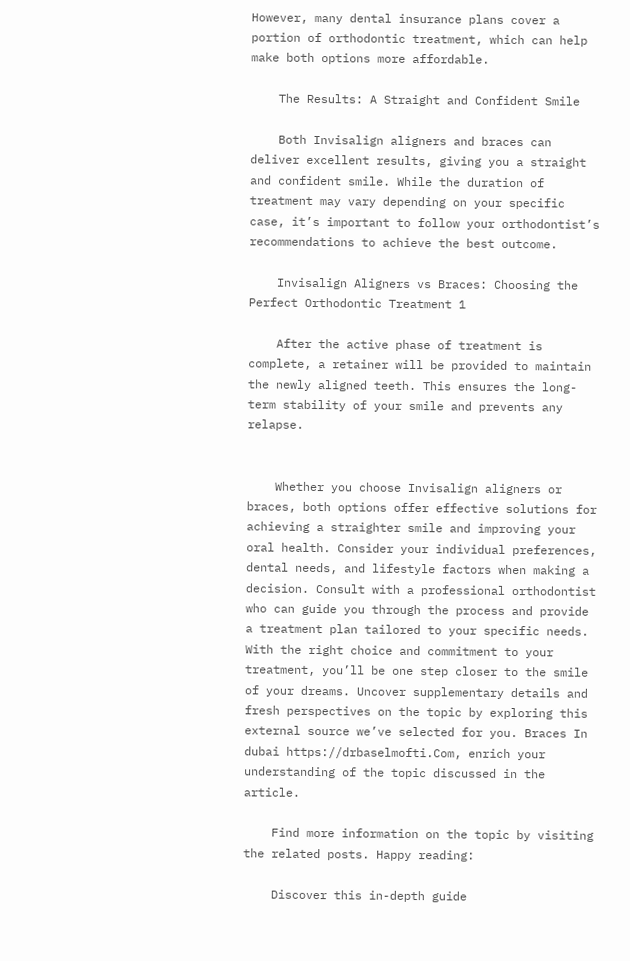However, many dental insurance plans cover a portion of orthodontic treatment, which can help make both options more affordable.

    The Results: A Straight and Confident Smile

    Both Invisalign aligners and braces can deliver excellent results, giving you a straight and confident smile. While the duration of treatment may vary depending on your specific case, it’s important to follow your orthodontist’s recommendations to achieve the best outcome.

    Invisalign Aligners vs Braces: Choosing the Perfect Orthodontic Treatment 1

    After the active phase of treatment is complete, a retainer will be provided to maintain the newly aligned teeth. This ensures the long-term stability of your smile and prevents any relapse.


    Whether you choose Invisalign aligners or braces, both options offer effective solutions for achieving a straighter smile and improving your oral health. Consider your individual preferences, dental needs, and lifestyle factors when making a decision. Consult with a professional orthodontist who can guide you through the process and provide a treatment plan tailored to your specific needs. With the right choice and commitment to your treatment, you’ll be one step closer to the smile of your dreams. Uncover supplementary details and fresh perspectives on the topic by exploring this external source we’ve selected for you. Braces In dubai https://drbaselmofti.Com, enrich your understanding of the topic discussed in the article.

    Find more information on the topic by visiting the related posts. Happy reading:

    Discover this in-depth guide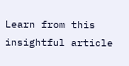Learn from this insightful article